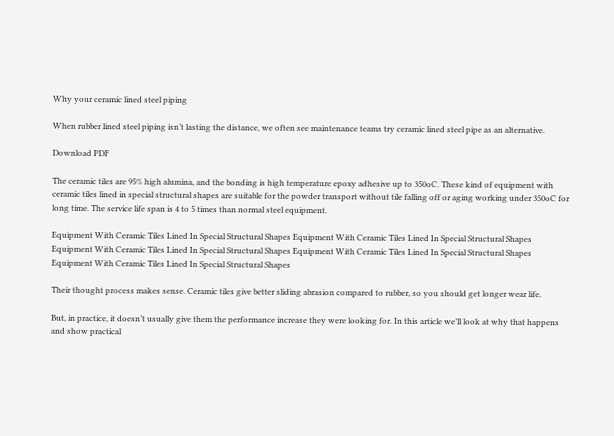Why your ceramic lined steel piping

When rubber lined steel piping isn’t lasting the distance, we often see maintenance teams try ceramic lined steel pipe as an alternative.

Download PDF

The ceramic tiles are 95% high alumina, and the bonding is high temperature epoxy adhesive up to 350oC. These kind of equipment with ceramic tiles lined in special structural shapes are suitable for the powder transport without tile falling off or aging working under 350oC for long time. The service life span is 4 to 5 times than normal steel equipment.

Equipment With Ceramic Tiles Lined In Special Structural Shapes Equipment With Ceramic Tiles Lined In Special Structural Shapes
Equipment With Ceramic Tiles Lined In Special Structural Shapes Equipment With Ceramic Tiles Lined In Special Structural Shapes Equipment With Ceramic Tiles Lined In Special Structural Shapes

Their thought process makes sense. Ceramic tiles give better sliding abrasion compared to rubber, so you should get longer wear life.

But, in practice, it doesn’t usually give them the performance increase they were looking for. In this article we’ll look at why that happens and show practical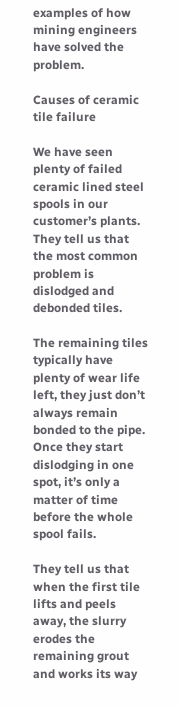examples of how mining engineers have solved the problem.

Causes of ceramic tile failure

We have seen plenty of failed ceramic lined steel spools in our customer’s plants. They tell us that the most common problem is dislodged and debonded tiles.

The remaining tiles typically have plenty of wear life left, they just don’t always remain bonded to the pipe. Once they start dislodging in one spot, it’s only a matter of time before the whole spool fails.

They tell us that when the first tile lifts and peels away, the slurry erodes the remaining grout and works its way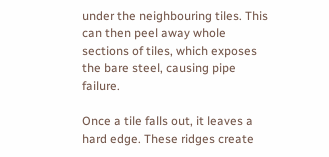under the neighbouring tiles. This can then peel away whole sections of tiles, which exposes the bare steel, causing pipe failure.

Once a tile falls out, it leaves a hard edge. These ridges create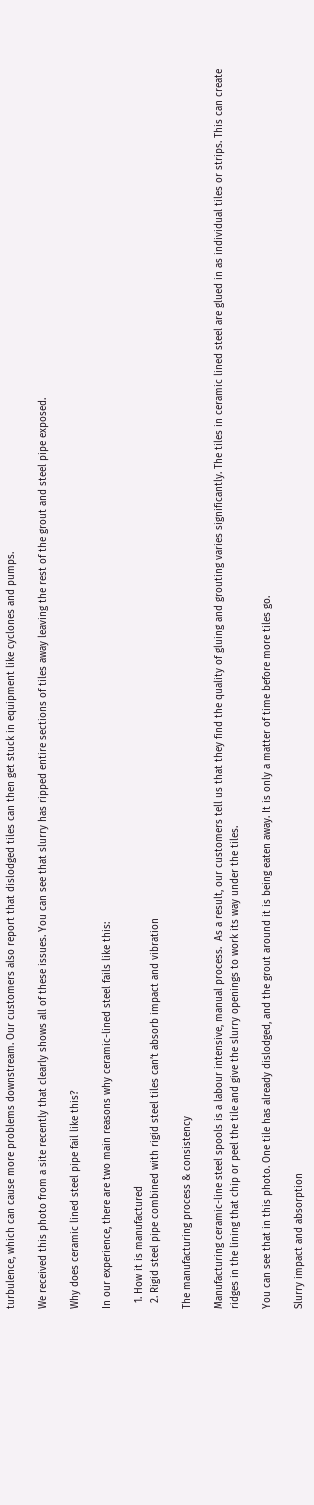turbulence, which can cause more problems downstream. Our customers also report that dislodged tiles can then get stuck in equipment like cyclones and pumps.

We received this photo from a site recently that clearly shows all of these issues. You can see that slurry has ripped entire sections of tiles away leaving the rest of the grout and steel pipe exposed.

Why does ceramic lined steel pipe fail like this?

In our experience, there are two main reasons why ceramic-lined steel fails like this:

  1. How it is manufactured
  2. Rigid steel pipe combined with rigid steel tiles can’t absorb impact and vibration

The manufacturing process & consistency

Manufacturing ceramic-line steel spools is a labour intensive, manual process.  As a result, our customers tell us that they find the quality of gluing and grouting varies significantly. The tiles in ceramic lined steel are glued in as individual tiles or strips. This can create ridges in the lining that chip or peel the tile and give the slurry openings to work its way under the tiles.

You can see that in this photo. One tile has already dislodged, and the grout around it is being eaten away. It is only a matter of time before more tiles go.

Slurry impact and absorption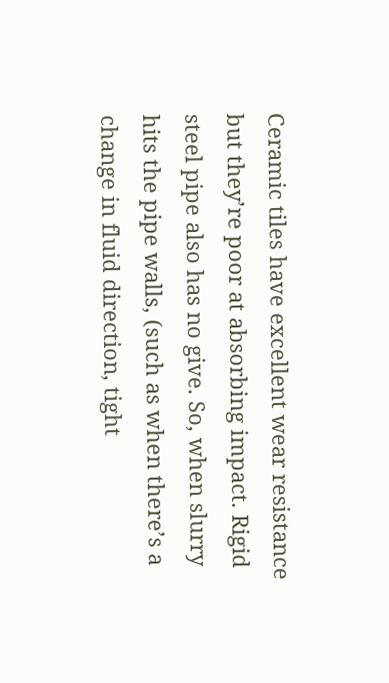Ceramic tiles have excellent wear resistance but they’re poor at absorbing impact. Rigid steel pipe also has no give. So, when slurry hits the pipe walls, (such as when there’s a change in fluid direction, tight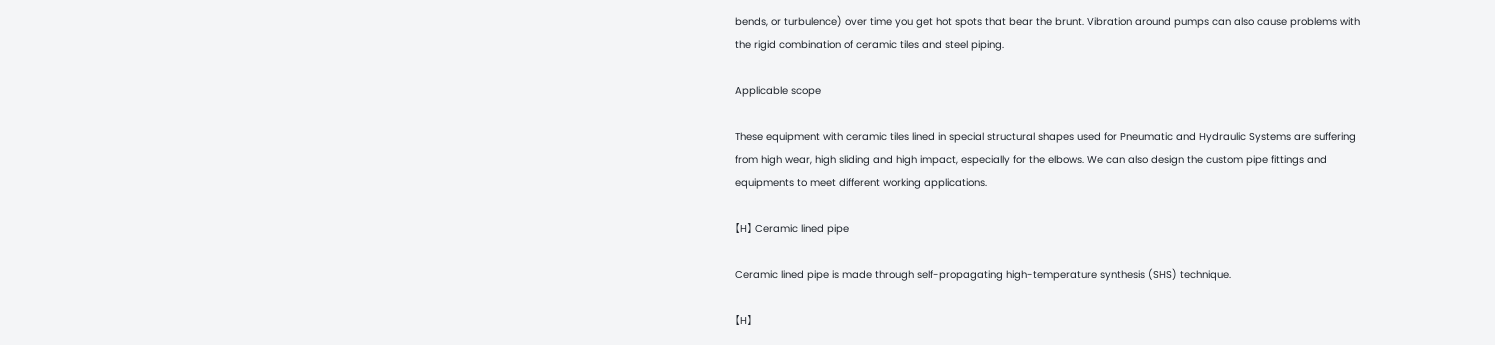bends, or turbulence) over time you get hot spots that bear the brunt. Vibration around pumps can also cause problems with the rigid combination of ceramic tiles and steel piping.

Applicable scope

These equipment with ceramic tiles lined in special structural shapes used for Pneumatic and Hydraulic Systems are suffering from high wear, high sliding and high impact, especially for the elbows. We can also design the custom pipe fittings and equipments to meet different working applications.

【H】 Ceramic lined pipe

Ceramic lined pipe is made through self-propagating high-temperature synthesis (SHS) technique.

【H】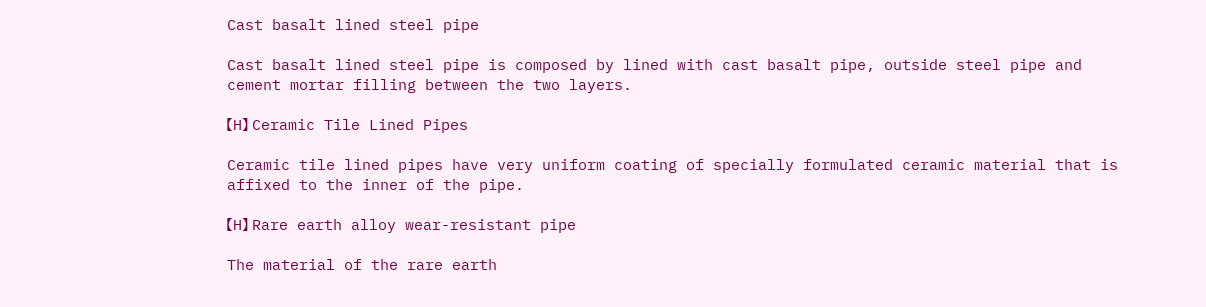Cast basalt lined steel pipe

Cast basalt lined steel pipe is composed by lined with cast basalt pipe, outside steel pipe and cement mortar filling between the two layers.

【H】 Ceramic Tile Lined Pipes

Ceramic tile lined pipes have very uniform coating of specially formulated ceramic material that is affixed to the inner of the pipe.

【H】 Rare earth alloy wear-resistant pipe

The material of the rare earth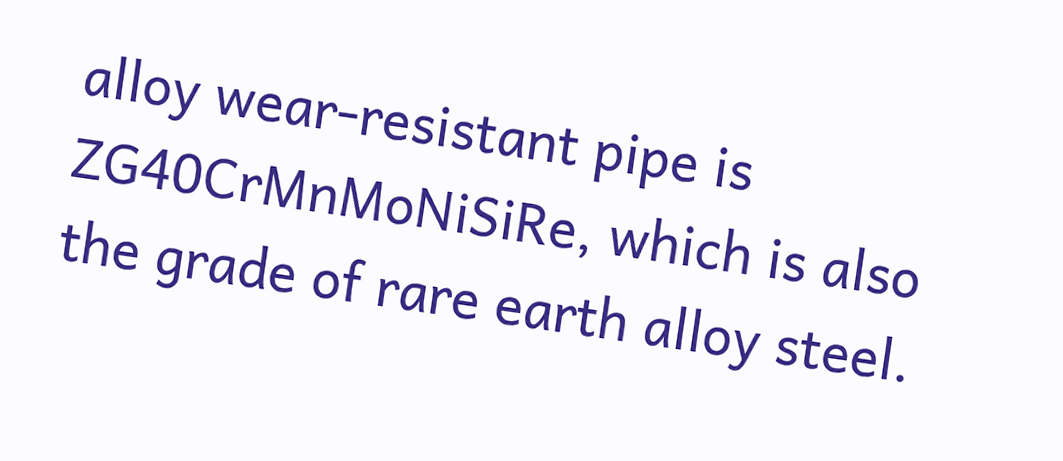alloy wear-resistant pipe is ZG40CrMnMoNiSiRe, which is also the grade of rare earth alloy steel.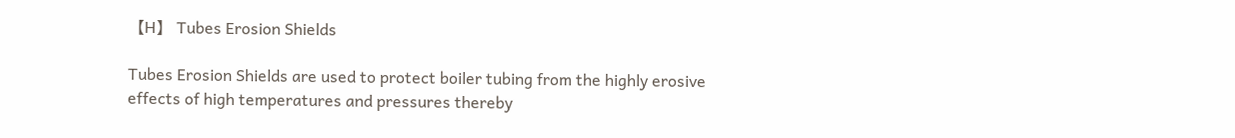【H】 Tubes Erosion Shields

Tubes Erosion Shields are used to protect boiler tubing from the highly erosive effects of high temperatures and pressures thereby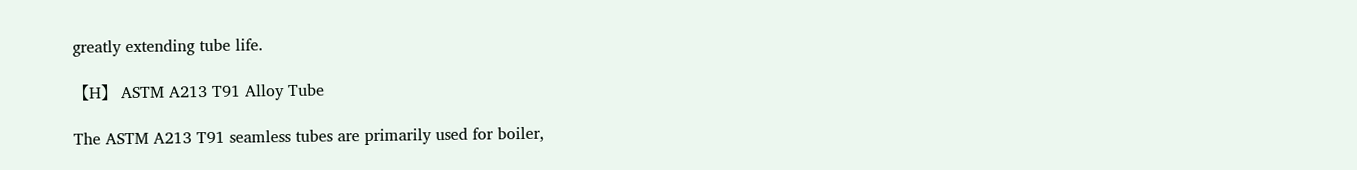greatly extending tube life.

【H】 ASTM A213 T91 Alloy Tube

The ASTM A213 T91 seamless tubes are primarily used for boiler,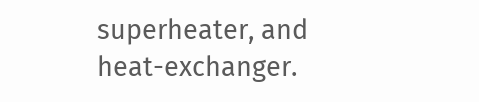superheater, and heat-exchanger.